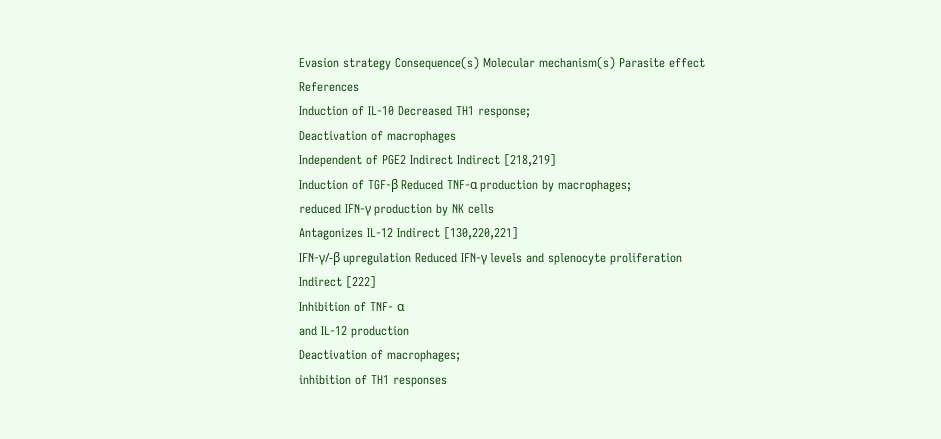Evasion strategy Consequence(s) Molecular mechanism(s) Parasite effect References
Induction of IL-10 Decreased TH1 response;
Deactivation of macrophages
Independent of PGE2 Indirect Indirect [218,219]
Induction of TGF-β Reduced TNF-α production by macrophages;
reduced IFN-γ production by NK cells
Antagonizes IL-12 Indirect [130,220,221]
IFN-γ/-β upregulation Reduced IFN-γ levels and splenocyte proliferation   Indirect [222]
Inhibition of TNF- α
and IL-12 production
Deactivation of macrophages;
inhibition of TH1 responses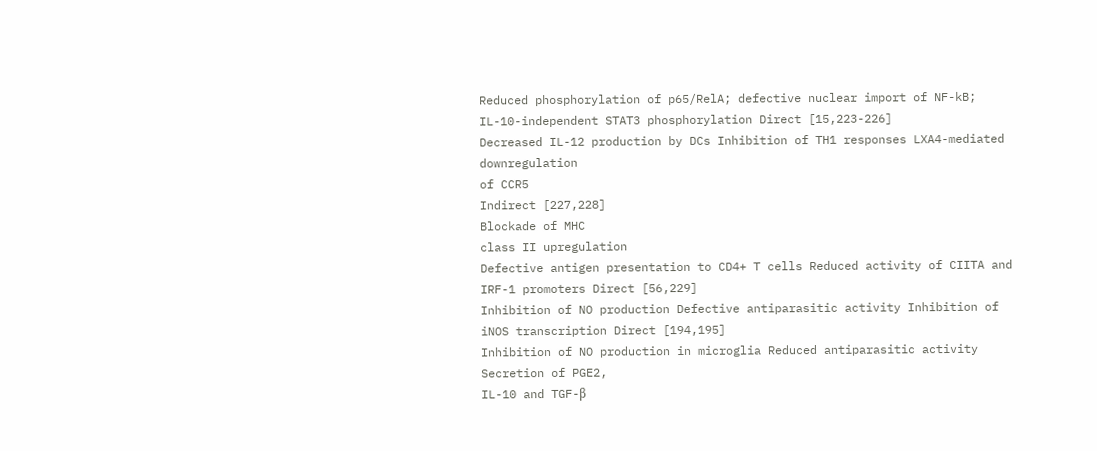Reduced phosphorylation of p65/RelA; defective nuclear import of NF-kB; IL-10-independent STAT3 phosphorylation Direct [15,223-226]
Decreased IL-12 production by DCs Inhibition of TH1 responses LXA4-mediated downregulation
of CCR5
Indirect [227,228]
Blockade of MHC
class II upregulation
Defective antigen presentation to CD4+ T cells Reduced activity of CIITA and IRF-1 promoters Direct [56,229]
Inhibition of NO production Defective antiparasitic activity Inhibition of iNOS transcription Direct [194,195]
Inhibition of NO production in microglia Reduced antiparasitic activity Secretion of PGE2,
IL-10 and TGF-β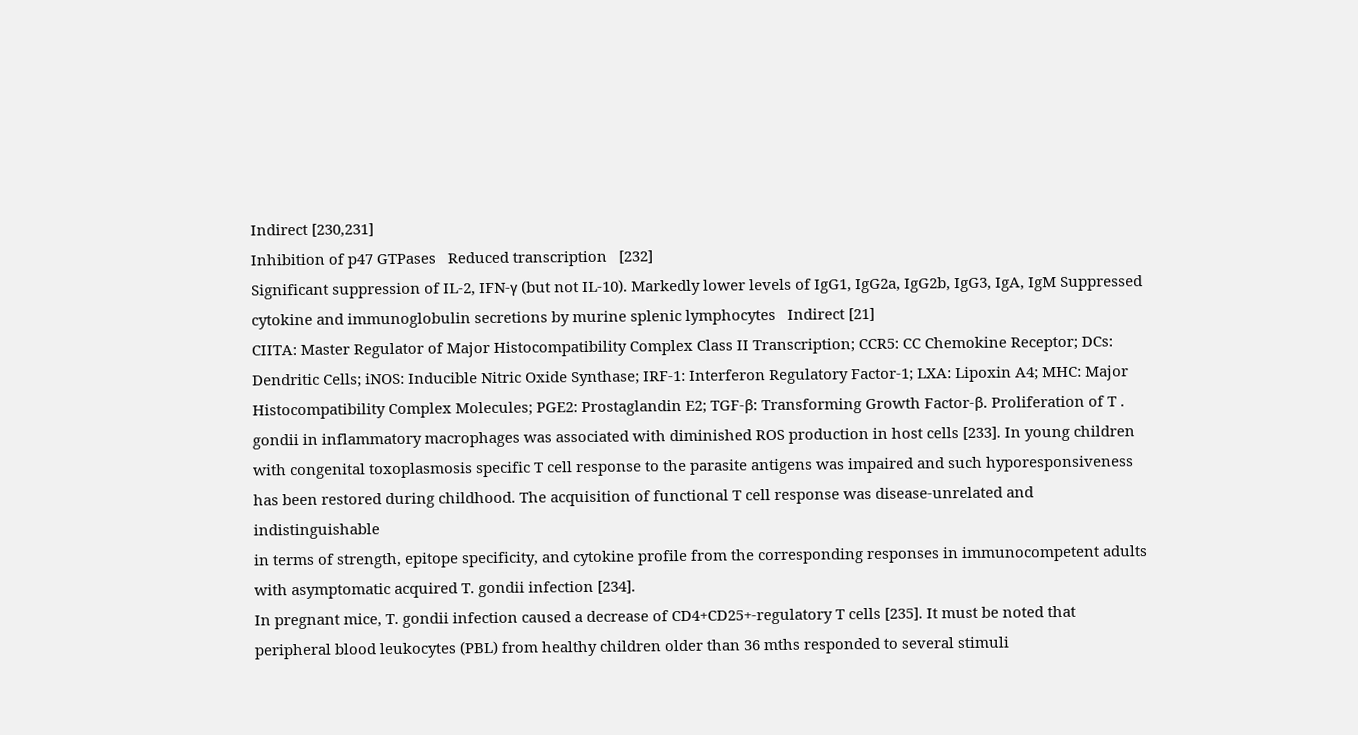Indirect [230,231]
Inhibition of p47 GTPases   Reduced transcription   [232]
Significant suppression of IL-2, IFN-γ (but not IL-10). Markedly lower levels of IgG1, IgG2a, IgG2b, IgG3, IgA, IgM Suppressed cytokine and immunoglobulin secretions by murine splenic lymphocytes   Indirect [21]
CIITA: Master Regulator of Major Histocompatibility Complex Class II Transcription; CCR5: CC Chemokine Receptor; DCs: Dendritic Cells; iNOS: Inducible Nitric Oxide Synthase; IRF-1: Interferon Regulatory Factor-1; LXA: Lipoxin A4; MHC: Major Histocompatibility Complex Molecules; PGE2: Prostaglandin E2; TGF-β: Transforming Growth Factor-β. Proliferation of T . gondii in inflammatory macrophages was associated with diminished ROS production in host cells [233]. In young children with congenital toxoplasmosis specific T cell response to the parasite antigens was impaired and such hyporesponsiveness has been restored during childhood. The acquisition of functional T cell response was disease-unrelated and indistinguishable
in terms of strength, epitope specificity, and cytokine profile from the corresponding responses in immunocompetent adults with asymptomatic acquired T. gondii infection [234].
In pregnant mice, T. gondii infection caused a decrease of CD4+CD25+-regulatory T cells [235]. It must be noted that peripheral blood leukocytes (PBL) from healthy children older than 36 mths responded to several stimuli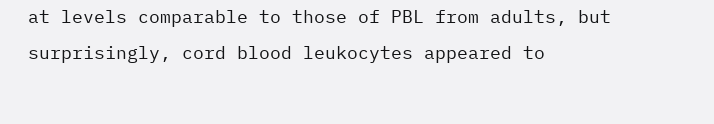at levels comparable to those of PBL from adults, but surprisingly, cord blood leukocytes appeared to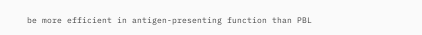be more efficient in antigen-presenting function than PBL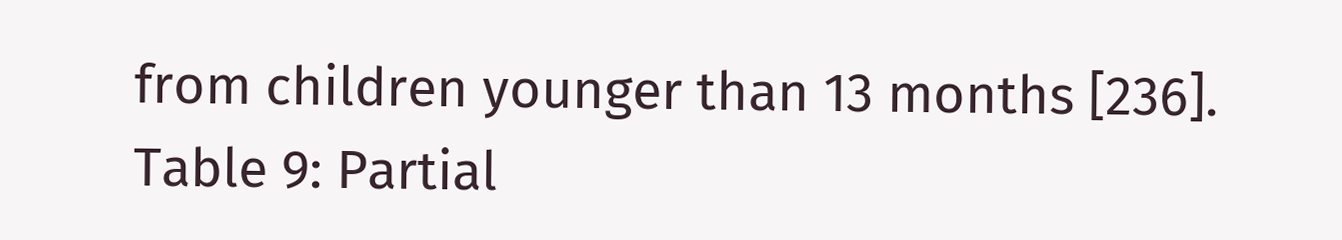from children younger than 13 months [236].
Table 9: Partial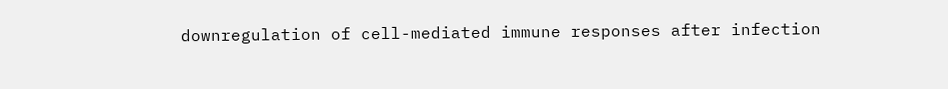downregulation of cell-mediated immune responses after infection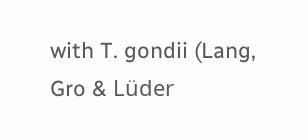with T. gondii (Lang, Gro & Lüder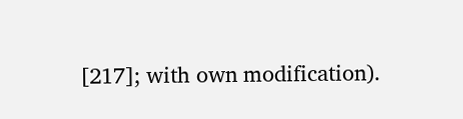[217]; with own modification).